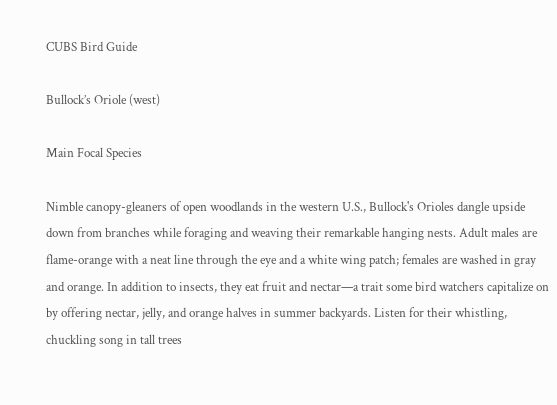CUBS Bird Guide

Bullock’s Oriole (west)

Main Focal Species

Nimble canopy-gleaners of open woodlands in the western U.S., Bullock's Orioles dangle upside down from branches while foraging and weaving their remarkable hanging nests. Adult males are flame-orange with a neat line through the eye and a white wing patch; females are washed in gray and orange. In addition to insects, they eat fruit and nectar—a trait some bird watchers capitalize on by offering nectar, jelly, and orange halves in summer backyards. Listen for their whistling, chuckling song in tall trees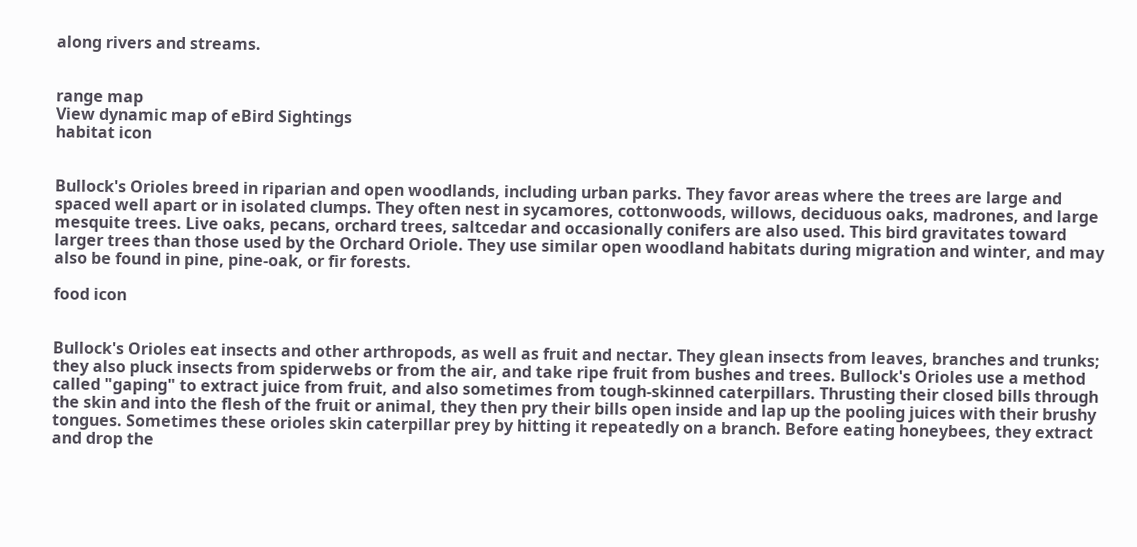along rivers and streams.


range map
View dynamic map of eBird Sightings
habitat icon


Bullock's Orioles breed in riparian and open woodlands, including urban parks. They favor areas where the trees are large and spaced well apart or in isolated clumps. They often nest in sycamores, cottonwoods, willows, deciduous oaks, madrones, and large mesquite trees. Live oaks, pecans, orchard trees, saltcedar and occasionally conifers are also used. This bird gravitates toward larger trees than those used by the Orchard Oriole. They use similar open woodland habitats during migration and winter, and may also be found in pine, pine-oak, or fir forests.

food icon


Bullock's Orioles eat insects and other arthropods, as well as fruit and nectar. They glean insects from leaves, branches and trunks; they also pluck insects from spiderwebs or from the air, and take ripe fruit from bushes and trees. Bullock's Orioles use a method called "gaping" to extract juice from fruit, and also sometimes from tough-skinned caterpillars. Thrusting their closed bills through the skin and into the flesh of the fruit or animal, they then pry their bills open inside and lap up the pooling juices with their brushy tongues. Sometimes these orioles skin caterpillar prey by hitting it repeatedly on a branch. Before eating honeybees, they extract and drop the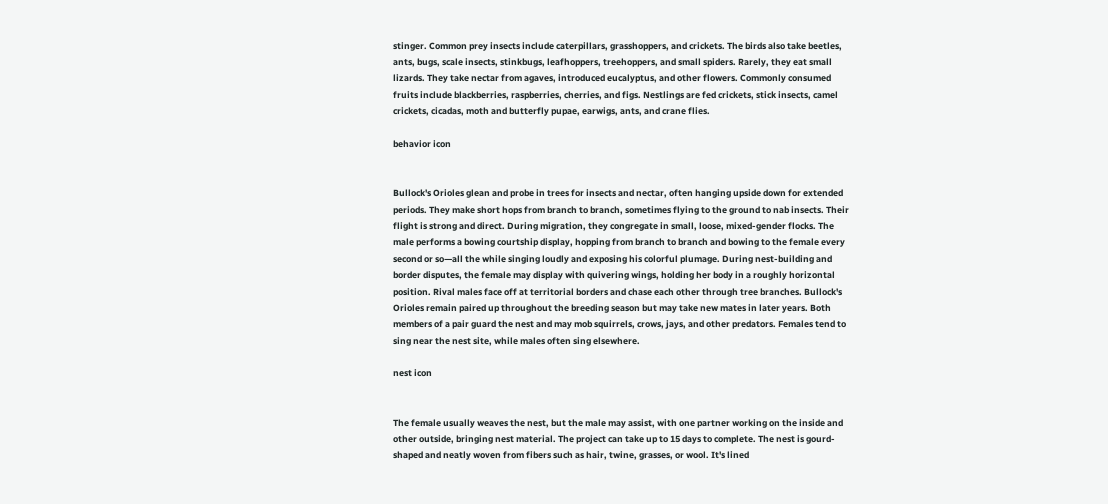stinger. Common prey insects include caterpillars, grasshoppers, and crickets. The birds also take beetles, ants, bugs, scale insects, stinkbugs, leafhoppers, treehoppers, and small spiders. Rarely, they eat small lizards. They take nectar from agaves, introduced eucalyptus, and other flowers. Commonly consumed fruits include blackberries, raspberries, cherries, and figs. Nestlings are fed crickets, stick insects, camel crickets, cicadas, moth and butterfly pupae, earwigs, ants, and crane flies.

behavior icon


Bullock's Orioles glean and probe in trees for insects and nectar, often hanging upside down for extended periods. They make short hops from branch to branch, sometimes flying to the ground to nab insects. Their flight is strong and direct. During migration, they congregate in small, loose, mixed-gender flocks. The male performs a bowing courtship display, hopping from branch to branch and bowing to the female every second or so—all the while singing loudly and exposing his colorful plumage. During nest-building and border disputes, the female may display with quivering wings, holding her body in a roughly horizontal position. Rival males face off at territorial borders and chase each other through tree branches. Bullock's Orioles remain paired up throughout the breeding season but may take new mates in later years. Both members of a pair guard the nest and may mob squirrels, crows, jays, and other predators. Females tend to sing near the nest site, while males often sing elsewhere.

nest icon


The female usually weaves the nest, but the male may assist, with one partner working on the inside and other outside, bringing nest material. The project can take up to 15 days to complete. The nest is gourd-shaped and neatly woven from fibers such as hair, twine, grasses, or wool. It's lined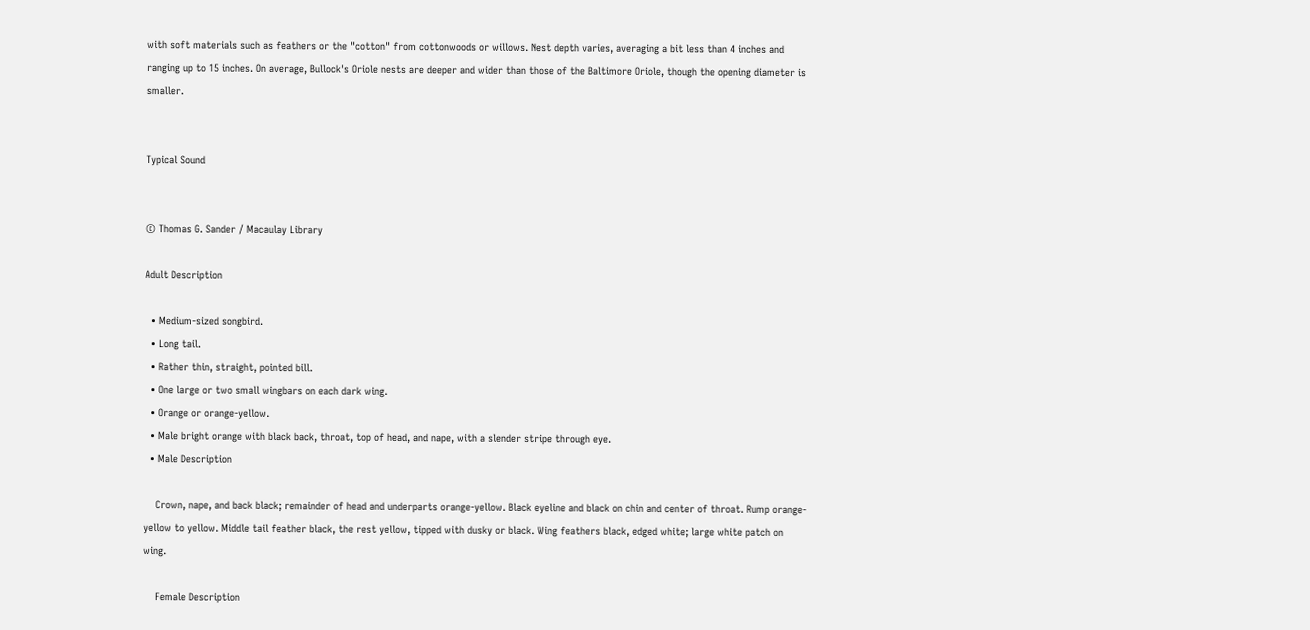with soft materials such as feathers or the "cotton" from cottonwoods or willows. Nest depth varies, averaging a bit less than 4 inches and ranging up to 15 inches. On average, Bullock's Oriole nests are deeper and wider than those of the Baltimore Oriole, though the opening diameter is smaller.


Typical Sound


© Thomas G. Sander / Macaulay Library

Adult Description

  • Medium-sized songbird.
  • Long tail.
  • Rather thin, straight, pointed bill.
  • One large or two small wingbars on each dark wing.
  • Orange or orange-yellow.
  • Male bright orange with black back, throat, top of head, and nape, with a slender stripe through eye.
  • Male Description

    Crown, nape, and back black; remainder of head and underparts orange-yellow. Black eyeline and black on chin and center of throat. Rump orange-yellow to yellow. Middle tail feather black, the rest yellow, tipped with dusky or black. Wing feathers black, edged white; large white patch on wing.

    Female Description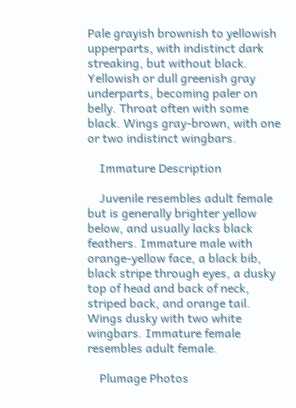Pale grayish brownish to yellowish upperparts, with indistinct dark streaking, but without black. Yellowish or dull greenish gray underparts, becoming paler on belly. Throat often with some black. Wings gray-brown, with one or two indistinct wingbars.

    Immature Description

    Juvenile resembles adult female but is generally brighter yellow below, and usually lacks black feathers. Immature male with orange-yellow face, a black bib, black stripe through eyes, a dusky top of head and back of neck, striped back, and orange tail. Wings dusky with two white wingbars. Immature female resembles adult female.

    Plumage Photos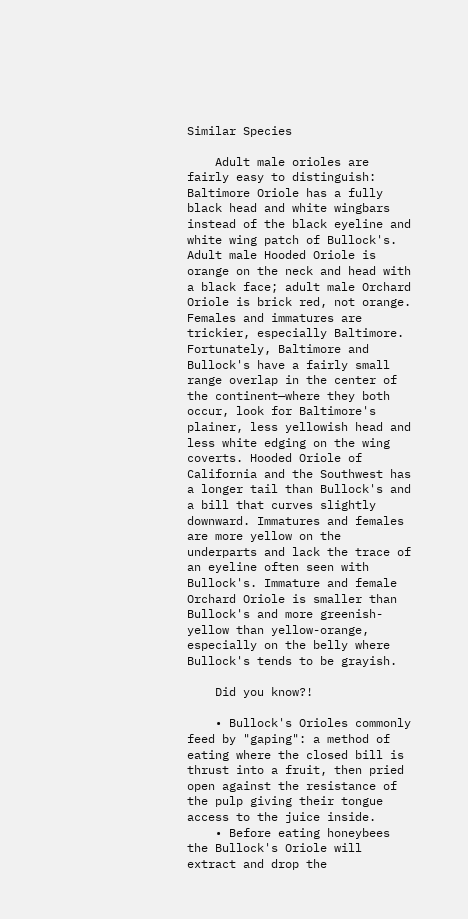Similar Species

    Adult male orioles are fairly easy to distinguish: Baltimore Oriole has a fully black head and white wingbars instead of the black eyeline and white wing patch of Bullock's. Adult male Hooded Oriole is orange on the neck and head with a black face; adult male Orchard Oriole is brick red, not orange. Females and immatures are trickier, especially Baltimore. Fortunately, Baltimore and Bullock's have a fairly small range overlap in the center of the continent—where they both occur, look for Baltimore's plainer, less yellowish head and less white edging on the wing coverts. Hooded Oriole of California and the Southwest has a longer tail than Bullock's and a bill that curves slightly downward. Immatures and females are more yellow on the underparts and lack the trace of an eyeline often seen with Bullock's. Immature and female Orchard Oriole is smaller than Bullock's and more greenish-yellow than yellow-orange, especially on the belly where Bullock's tends to be grayish.

    Did you know?!

    • Bullock's Orioles commonly feed by "gaping": a method of eating where the closed bill is thrust into a fruit, then pried open against the resistance of the pulp giving their tongue access to the juice inside.
    • Before eating honeybees the Bullock's Oriole will extract and drop the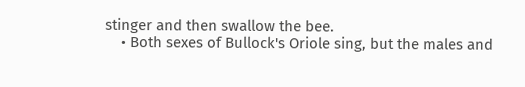stinger and then swallow the bee.
    • Both sexes of Bullock's Oriole sing, but the males and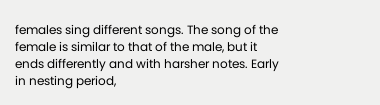females sing different songs. The song of the female is similar to that of the male, but it ends differently and with harsher notes. Early in nesting period,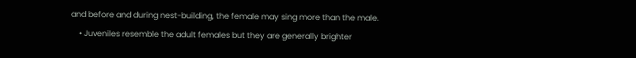and before and during nest-building, the female may sing more than the male.
    • Juveniles resemble the adult females but they are generally brighter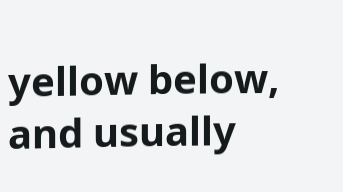yellow below, and usually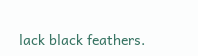lack black feathers.